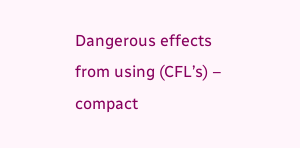Dangerous effects from using (CFL’s) – compact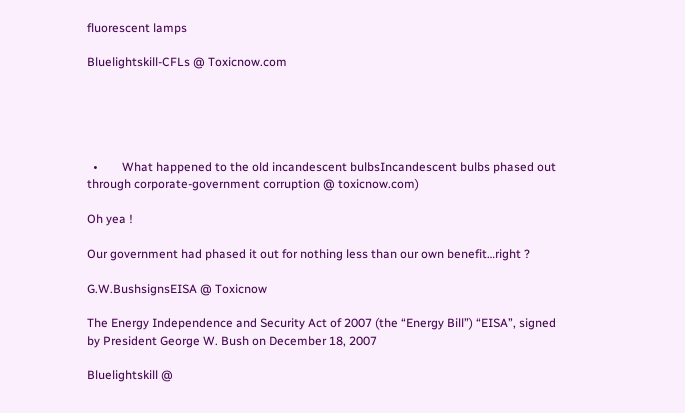fluorescent lamps

Bluelightskill-CFLs @ Toxicnow.com





  •        What happened to the old incandescent bulbsIncandescent bulbs phased out through corporate-government corruption @ toxicnow.com)

Oh yea !

Our government had phased it out for nothing less than our own benefit…right ?

G.W.BushsignsEISA @ Toxicnow

The Energy Independence and Security Act of 2007 (the “Energy Bill”) “EISA”, signed by President George W. Bush on December 18, 2007

Bluelightskill @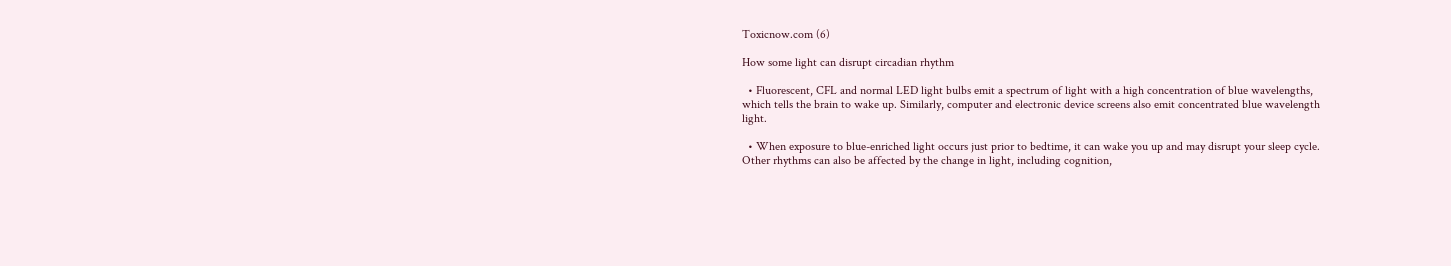Toxicnow.com (6)

How some light can disrupt circadian rhythm

  • Fluorescent, CFL and normal LED light bulbs emit a spectrum of light with a high concentration of blue wavelengths, which tells the brain to wake up. Similarly, computer and electronic device screens also emit concentrated blue wavelength light.

  • When exposure to blue-enriched light occurs just prior to bedtime, it can wake you up and may disrupt your sleep cycle. Other rhythms can also be affected by the change in light, including cognition,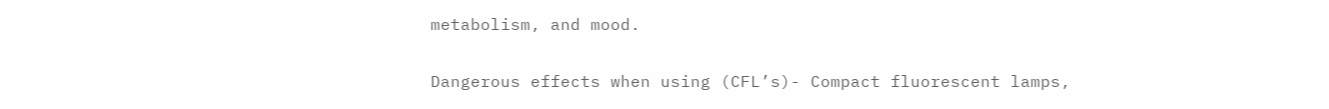metabolism, and mood.

Dangerous effects when using (CFL’s)- Compact fluorescent lamps,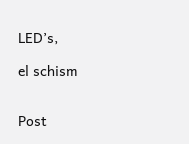LED’s,

el schism


Post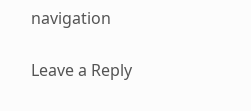navigation

Leave a Reply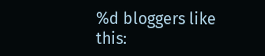%d bloggers like this: